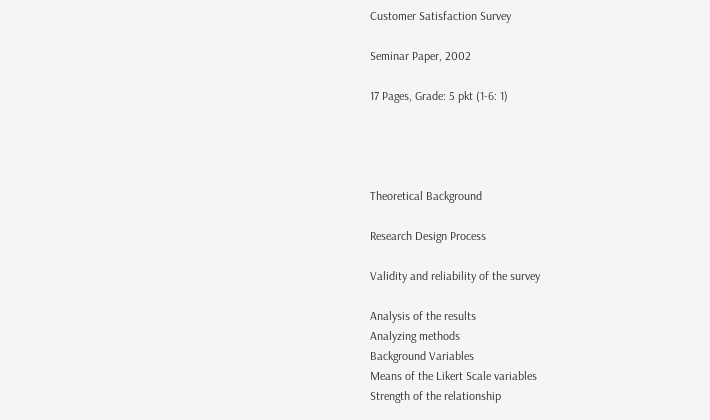Customer Satisfaction Survey

Seminar Paper, 2002

17 Pages, Grade: 5 pkt (1-6: 1)




Theoretical Background

Research Design Process

Validity and reliability of the survey

Analysis of the results
Analyzing methods
Background Variables
Means of the Likert Scale variables
Strength of the relationship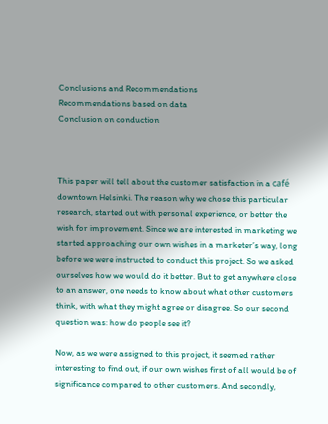Conclusions and Recommendations
Recommendations based on data
Conclusion on conduction



This paper will tell about the customer satisfaction in a café downtown Helsinki. The reason why we chose this particular research, started out with personal experience, or better the wish for improvement. Since we are interested in marketing we started approaching our own wishes in a marketer’s way, long before we were instructed to conduct this project. So we asked ourselves how we would do it better. But to get anywhere close to an answer, one needs to know about what other customers think, with what they might agree or disagree. So our second question was: how do people see it?

Now, as we were assigned to this project, it seemed rather interesting to find out, if our own wishes first of all would be of significance compared to other customers. And secondly,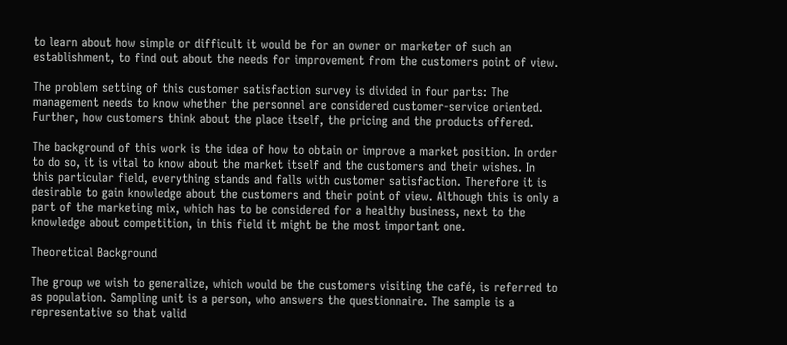to learn about how simple or difficult it would be for an owner or marketer of such an establishment, to find out about the needs for improvement from the customers point of view.

The problem setting of this customer satisfaction survey is divided in four parts: The management needs to know whether the personnel are considered customer-service oriented. Further, how customers think about the place itself, the pricing and the products offered.

The background of this work is the idea of how to obtain or improve a market position. In order to do so, it is vital to know about the market itself and the customers and their wishes. In this particular field, everything stands and falls with customer satisfaction. Therefore it is desirable to gain knowledge about the customers and their point of view. Although this is only a part of the marketing mix, which has to be considered for a healthy business, next to the knowledge about competition, in this field it might be the most important one.

Theoretical Background

The group we wish to generalize, which would be the customers visiting the café, is referred to as population. Sampling unit is a person, who answers the questionnaire. The sample is a representative so that valid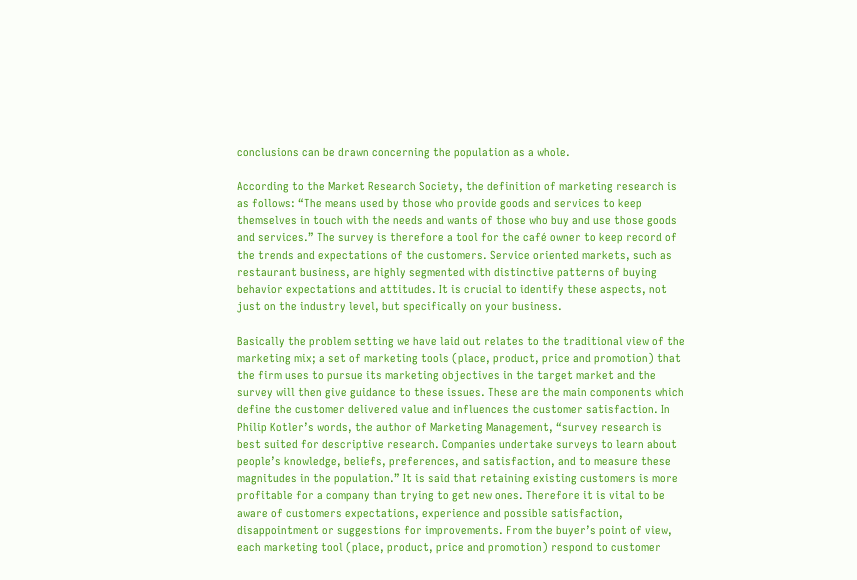conclusions can be drawn concerning the population as a whole.

According to the Market Research Society, the definition of marketing research is as follows: “The means used by those who provide goods and services to keep themselves in touch with the needs and wants of those who buy and use those goods and services.” The survey is therefore a tool for the café owner to keep record of the trends and expectations of the customers. Service oriented markets, such as restaurant business, are highly segmented with distinctive patterns of buying behavior expectations and attitudes. It is crucial to identify these aspects, not just on the industry level, but specifically on your business.

Basically the problem setting we have laid out relates to the traditional view of the marketing mix; a set of marketing tools (place, product, price and promotion) that the firm uses to pursue its marketing objectives in the target market and the survey will then give guidance to these issues. These are the main components which define the customer delivered value and influences the customer satisfaction. In Philip Kotler’s words, the author of Marketing Management, “survey research is best suited for descriptive research. Companies undertake surveys to learn about people’s knowledge, beliefs, preferences, and satisfaction, and to measure these magnitudes in the population.” It is said that retaining existing customers is more profitable for a company than trying to get new ones. Therefore it is vital to be aware of customers expectations, experience and possible satisfaction, disappointment or suggestions for improvements. From the buyer’s point of view, each marketing tool (place, product, price and promotion) respond to customer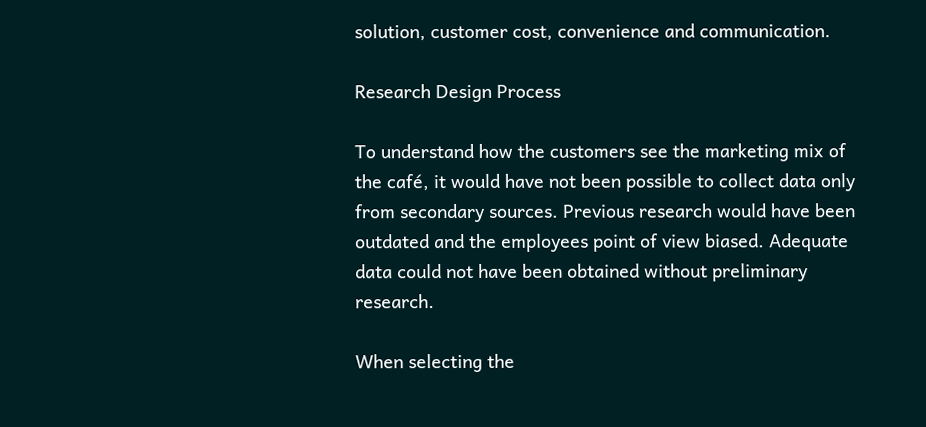solution, customer cost, convenience and communication.

Research Design Process

To understand how the customers see the marketing mix of the café, it would have not been possible to collect data only from secondary sources. Previous research would have been outdated and the employees point of view biased. Adequate data could not have been obtained without preliminary research.

When selecting the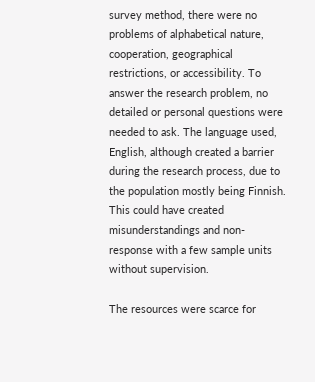survey method, there were no problems of alphabetical nature, cooperation, geographical restrictions, or accessibility. To answer the research problem, no detailed or personal questions were needed to ask. The language used, English, although created a barrier during the research process, due to the population mostly being Finnish. This could have created misunderstandings and non-response with a few sample units without supervision.

The resources were scarce for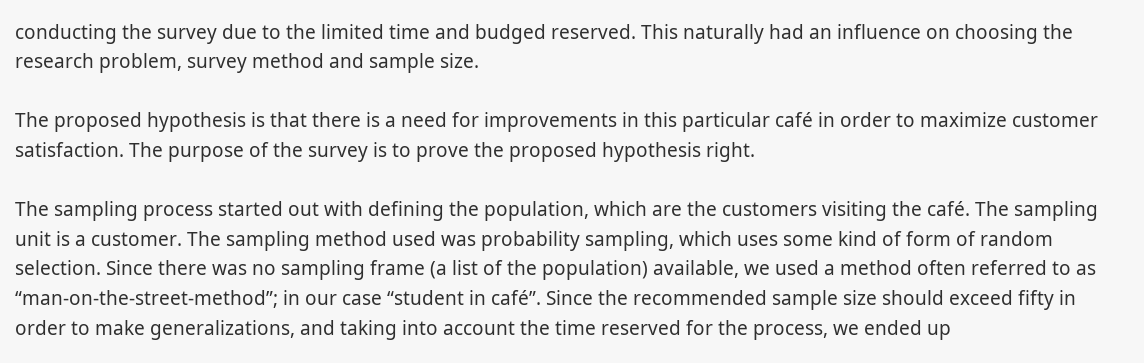conducting the survey due to the limited time and budged reserved. This naturally had an influence on choosing the research problem, survey method and sample size.

The proposed hypothesis is that there is a need for improvements in this particular café in order to maximize customer satisfaction. The purpose of the survey is to prove the proposed hypothesis right.

The sampling process started out with defining the population, which are the customers visiting the café. The sampling unit is a customer. The sampling method used was probability sampling, which uses some kind of form of random selection. Since there was no sampling frame (a list of the population) available, we used a method often referred to as “man-on-the-street-method”; in our case “student in café”. Since the recommended sample size should exceed fifty in order to make generalizations, and taking into account the time reserved for the process, we ended up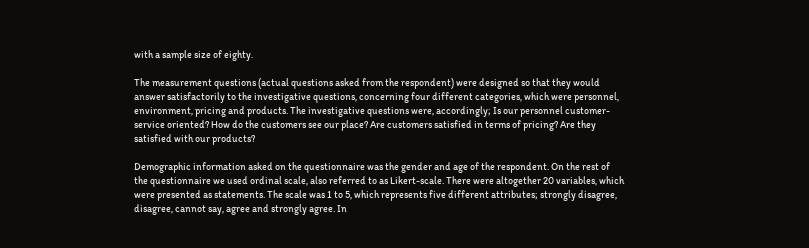with a sample size of eighty.

The measurement questions (actual questions asked from the respondent) were designed so that they would answer satisfactorily to the investigative questions, concerning four different categories, which were personnel, environment, pricing and products. The investigative questions were, accordingly; Is our personnel customer-service oriented? How do the customers see our place? Are customers satisfied in terms of pricing? Are they satisfied with our products?

Demographic information asked on the questionnaire was the gender and age of the respondent. On the rest of the questionnaire we used ordinal scale, also referred to as Likert-scale. There were altogether 20 variables, which were presented as statements. The scale was 1 to 5, which represents five different attributes; strongly disagree, disagree, cannot say, agree and strongly agree. In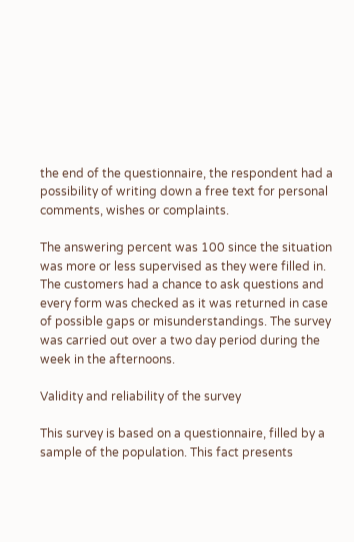the end of the questionnaire, the respondent had a possibility of writing down a free text for personal comments, wishes or complaints.

The answering percent was 100 since the situation was more or less supervised as they were filled in. The customers had a chance to ask questions and every form was checked as it was returned in case of possible gaps or misunderstandings. The survey was carried out over a two day period during the week in the afternoons.

Validity and reliability of the survey

This survey is based on a questionnaire, filled by a sample of the population. This fact presents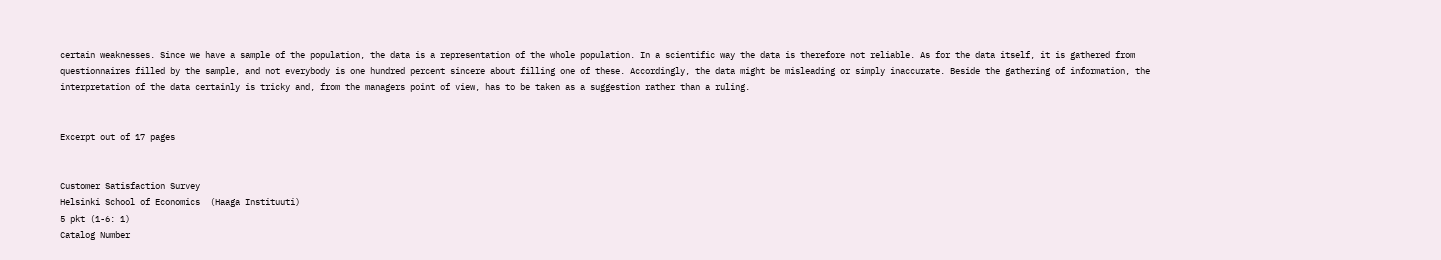certain weaknesses. Since we have a sample of the population, the data is a representation of the whole population. In a scientific way the data is therefore not reliable. As for the data itself, it is gathered from questionnaires filled by the sample, and not everybody is one hundred percent sincere about filling one of these. Accordingly, the data might be misleading or simply inaccurate. Beside the gathering of information, the interpretation of the data certainly is tricky and, from the managers point of view, has to be taken as a suggestion rather than a ruling.


Excerpt out of 17 pages


Customer Satisfaction Survey
Helsinki School of Economics  (Haaga Instituuti)
5 pkt (1-6: 1)
Catalog Number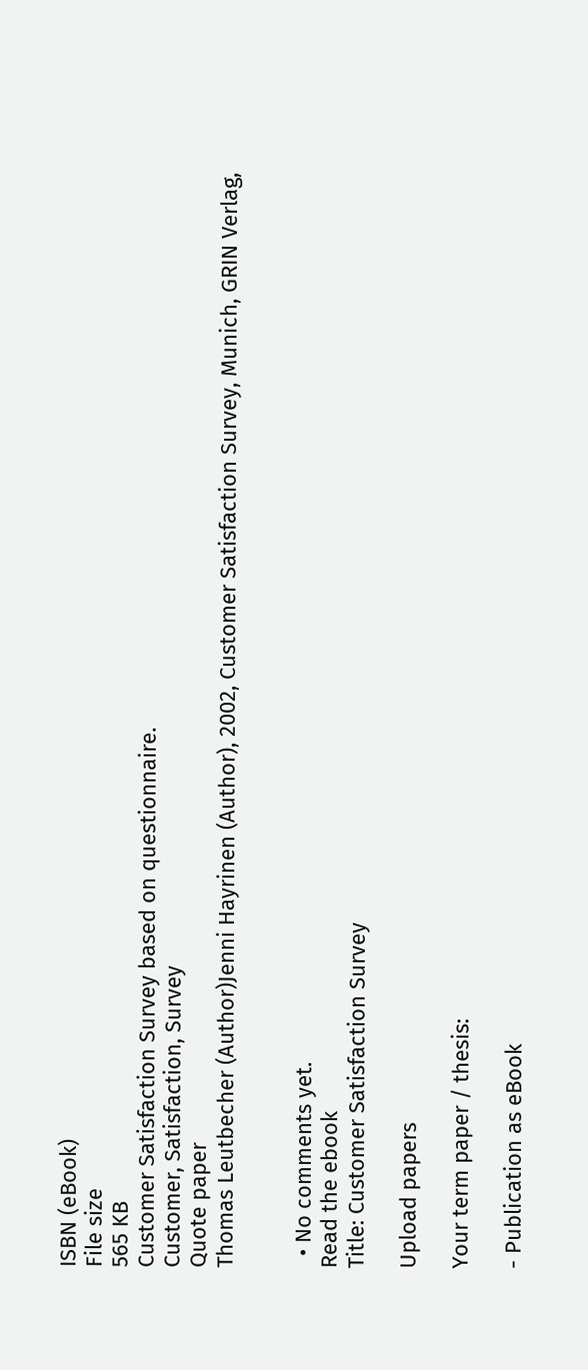ISBN (eBook)
File size
565 KB
Customer Satisfaction Survey based on questionnaire.
Customer, Satisfaction, Survey
Quote paper
Thomas Leutbecher (Author)Jenni Hayrinen (Author), 2002, Customer Satisfaction Survey, Munich, GRIN Verlag,


  • No comments yet.
Read the ebook
Title: Customer Satisfaction Survey

Upload papers

Your term paper / thesis:

- Publication as eBook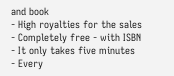and book
- High royalties for the sales
- Completely free - with ISBN
- It only takes five minutes
- Every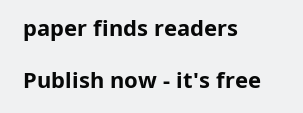paper finds readers

Publish now - it's free